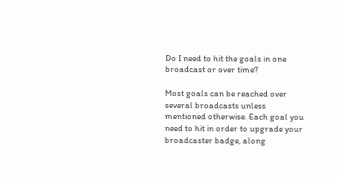Do I need to hit the goals in one broadcast or over time?

Most goals can be reached over several broadcasts unless mentioned otherwise. Each goal you need to hit in order to upgrade your broadcaster badge, along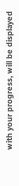with your progress, will be displayed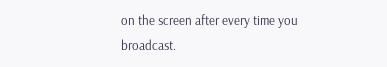on the screen after every time you broadcast.